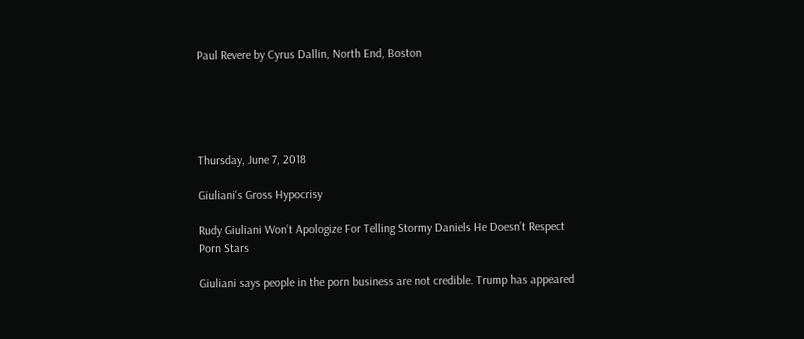Paul Revere by Cyrus Dallin, North End, Boston





Thursday, June 7, 2018

Giuliani's Gross Hypocrisy

Rudy Giuliani Won’t Apologize For Telling Stormy Daniels He Doesn’t Respect Porn Stars

Giuliani says people in the porn business are not credible. Trump has appeared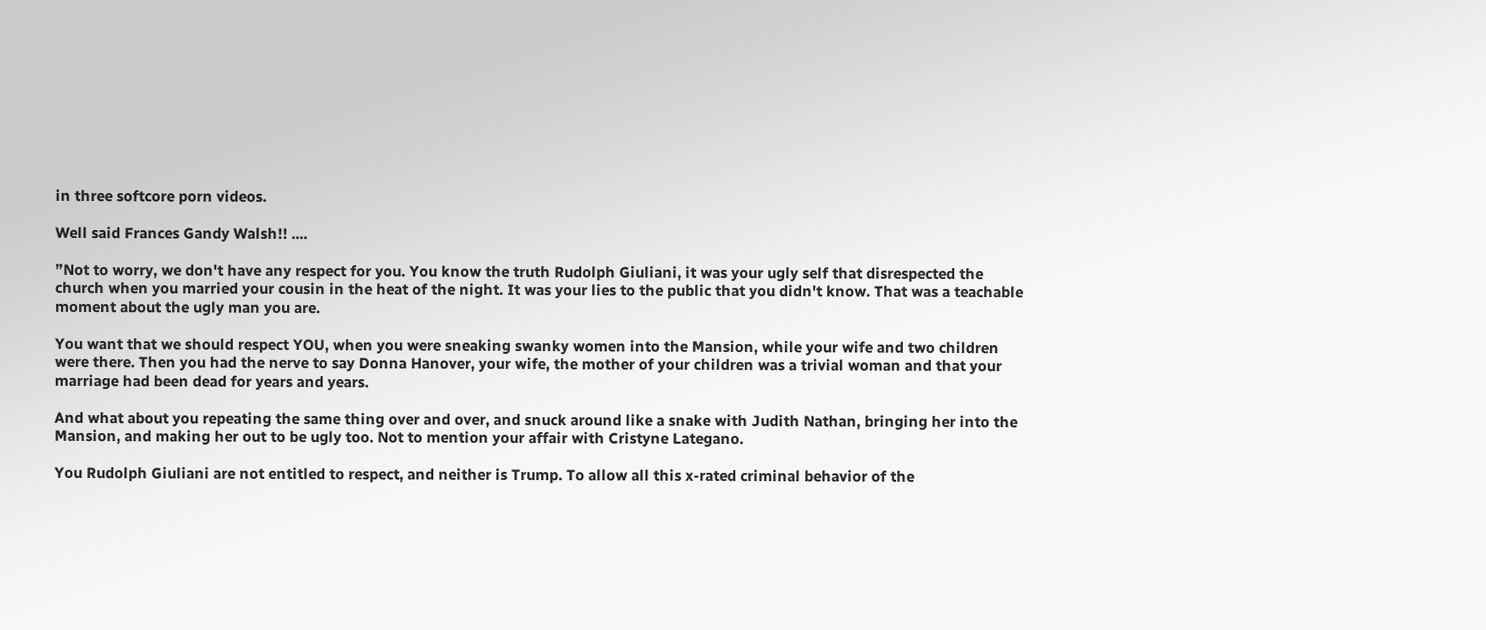in three softcore porn videos.

Well said Frances Gandy Walsh!! ....

”Not to worry, we don't have any respect for you. You know the truth Rudolph Giuliani, it was your ugly self that disrespected the church when you married your cousin in the heat of the night. It was your lies to the public that you didn't know. That was a teachable moment about the ugly man you are.

You want that we should respect YOU, when you were sneaking swanky women into the Mansion, while your wife and two children were there. Then you had the nerve to say Donna Hanover, your wife, the mother of your children was a trivial woman and that your marriage had been dead for years and years.

And what about you repeating the same thing over and over, and snuck around like a snake with Judith Nathan, bringing her into the Mansion, and making her out to be ugly too. Not to mention your affair with Cristyne Lategano.

You Rudolph Giuliani are not entitled to respect, and neither is Trump. To allow all this x-rated criminal behavior of the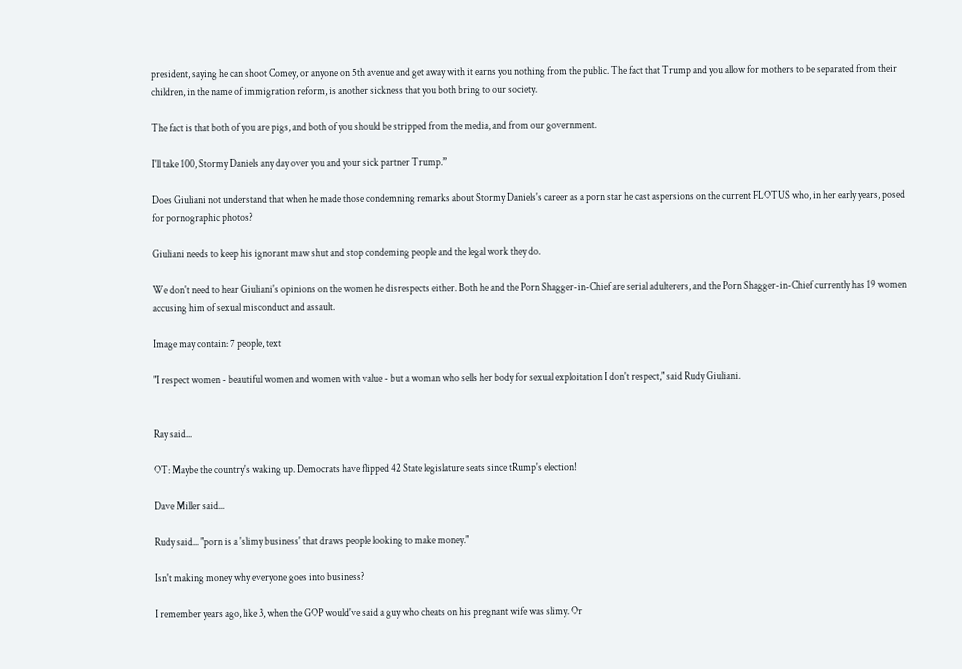president, saying he can shoot Comey, or anyone on 5th avenue and get away with it earns you nothing from the public. The fact that Trump and you allow for mothers to be separated from their children, in the name of immigration reform, is another sickness that you both bring to our society.

The fact is that both of you are pigs, and both of you should be stripped from the media, and from our government.

I'll take 100, Stormy Daniels any day over you and your sick partner Trump.”

Does Giuliani not understand that when he made those condemning remarks about Stormy Daniels's career as a porn star he cast aspersions on the current FLOTUS who, in her early years, posed for pornographic photos?

Giuliani needs to keep his ignorant maw shut and stop condeming people and the legal work they do.

We don't need to hear Giuliani's opinions on the women he disrespects either. Both he and the Porn Shagger-in-Chief are serial adulterers, and the Porn Shagger-in-Chief currently has 19 women accusing him of sexual misconduct and assault.

Image may contain: 7 people, text

"I respect women - beautiful women and women with value - but a woman who sells her body for sexual exploitation I don't respect," said Rudy Giuliani.


Ray said...

OT: Maybe the country's waking up. Democrats have flipped 42 State legislature seats since tRump's election!

Dave Miller said...

Rudy said... "porn is a 'slimy business' that draws people looking to make money."

Isn't making money why everyone goes into business?

I remember years ago, like 3, when the GOP would've said a guy who cheats on his pregnant wife was slimy. Or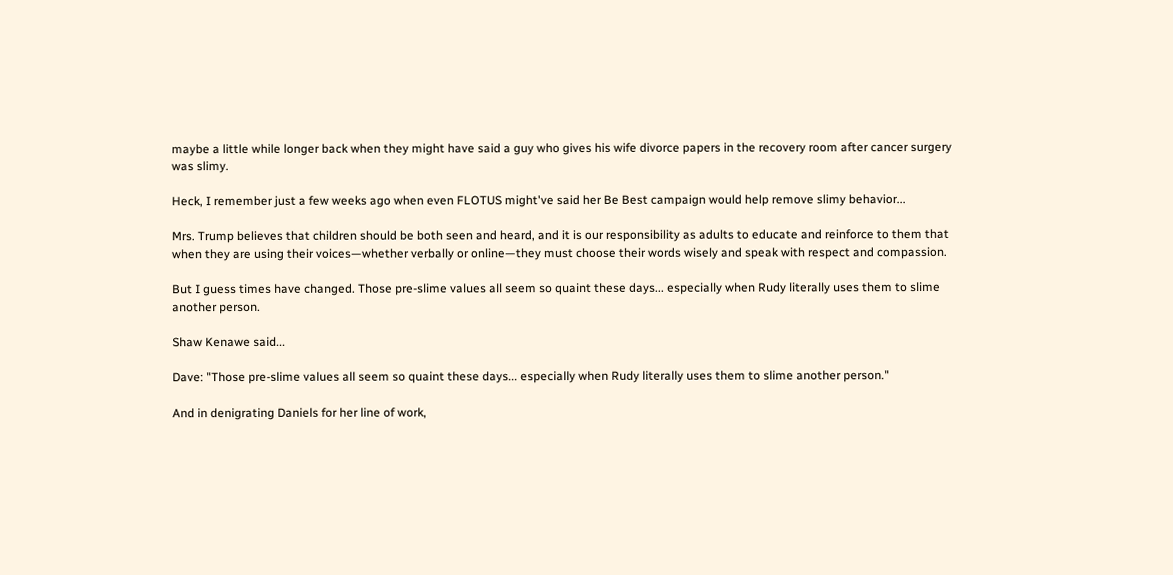maybe a little while longer back when they might have said a guy who gives his wife divorce papers in the recovery room after cancer surgery was slimy.

Heck, I remember just a few weeks ago when even FLOTUS might've said her Be Best campaign would help remove slimy behavior...

Mrs. Trump believes that children should be both seen and heard, and it is our responsibility as adults to educate and reinforce to them that when they are using their voices—whether verbally or online—they must choose their words wisely and speak with respect and compassion.

But I guess times have changed. Those pre-slime values all seem so quaint these days... especially when Rudy literally uses them to slime another person.

Shaw Kenawe said...

Dave: "Those pre-slime values all seem so quaint these days... especially when Rudy literally uses them to slime another person."

And in denigrating Daniels for her line of work,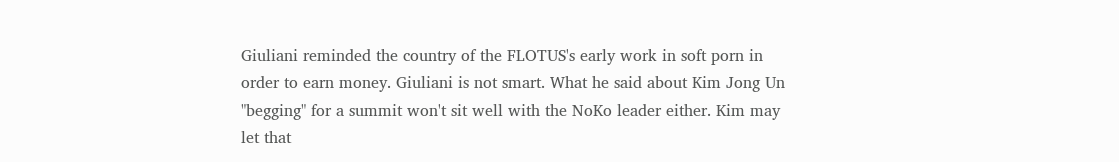Giuliani reminded the country of the FLOTUS's early work in soft porn in order to earn money. Giuliani is not smart. What he said about Kim Jong Un "begging" for a summit won't sit well with the NoKo leader either. Kim may let that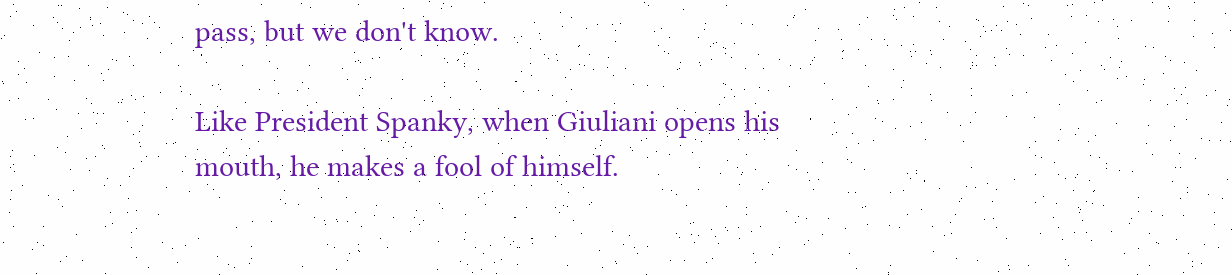pass, but we don't know.

Like President Spanky, when Giuliani opens his mouth, he makes a fool of himself.